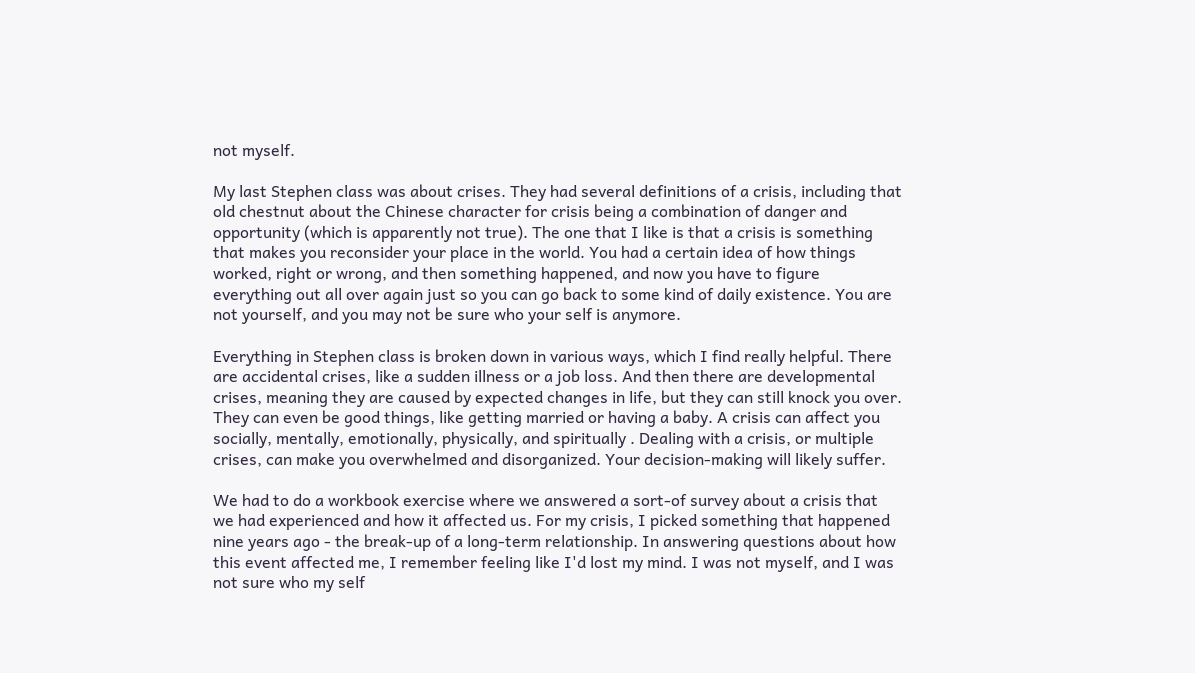not myself.

My last Stephen class was about crises. They had several definitions of a crisis, including that old chestnut about the Chinese character for crisis being a combination of danger and opportunity (which is apparently not true). The one that I like is that a crisis is something that makes you reconsider your place in the world. You had a certain idea of how things worked, right or wrong, and then something happened, and now you have to figure everything out all over again just so you can go back to some kind of daily existence. You are not yourself, and you may not be sure who your self is anymore.

Everything in Stephen class is broken down in various ways, which I find really helpful. There are accidental crises, like a sudden illness or a job loss. And then there are developmental crises, meaning they are caused by expected changes in life, but they can still knock you over. They can even be good things, like getting married or having a baby. A crisis can affect you socially, mentally, emotionally, physically, and spiritually . Dealing with a crisis, or multiple crises, can make you overwhelmed and disorganized. Your decision-making will likely suffer.

We had to do a workbook exercise where we answered a sort-of survey about a crisis that we had experienced and how it affected us. For my crisis, I picked something that happened nine years ago - the break-up of a long-term relationship. In answering questions about how this event affected me, I remember feeling like I'd lost my mind. I was not myself, and I was not sure who my self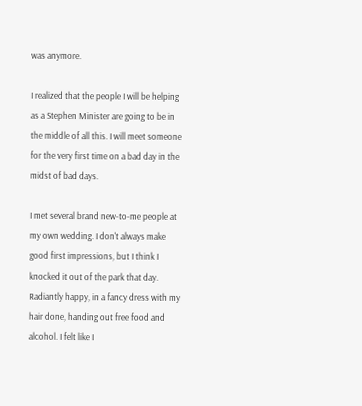was anymore.

I realized that the people I will be helping as a Stephen Minister are going to be in the middle of all this. I will meet someone for the very first time on a bad day in the midst of bad days.

I met several brand new-to-me people at my own wedding. I don't always make good first impressions, but I think I knocked it out of the park that day. Radiantly happy, in a fancy dress with my hair done, handing out free food and alcohol. I felt like I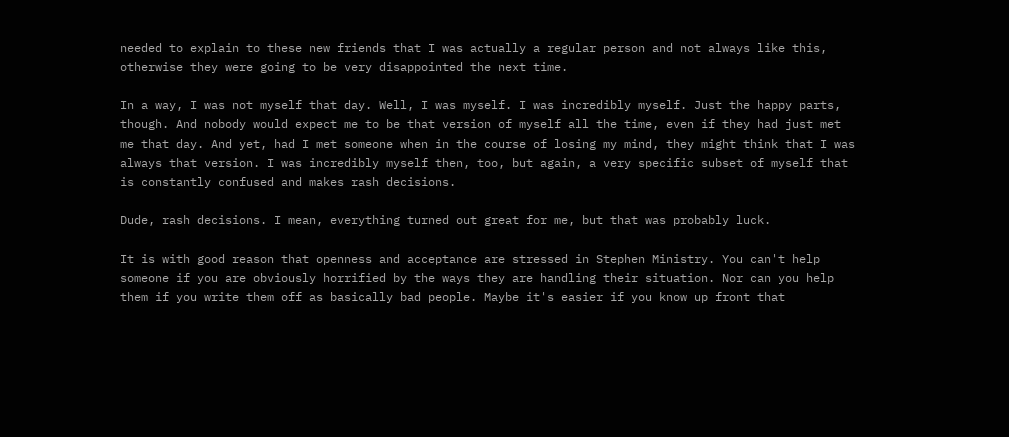needed to explain to these new friends that I was actually a regular person and not always like this, otherwise they were going to be very disappointed the next time.

In a way, I was not myself that day. Well, I was myself. I was incredibly myself. Just the happy parts, though. And nobody would expect me to be that version of myself all the time, even if they had just met me that day. And yet, had I met someone when in the course of losing my mind, they might think that I was always that version. I was incredibly myself then, too, but again, a very specific subset of myself that is constantly confused and makes rash decisions.

Dude, rash decisions. I mean, everything turned out great for me, but that was probably luck.

It is with good reason that openness and acceptance are stressed in Stephen Ministry. You can't help someone if you are obviously horrified by the ways they are handling their situation. Nor can you help them if you write them off as basically bad people. Maybe it's easier if you know up front that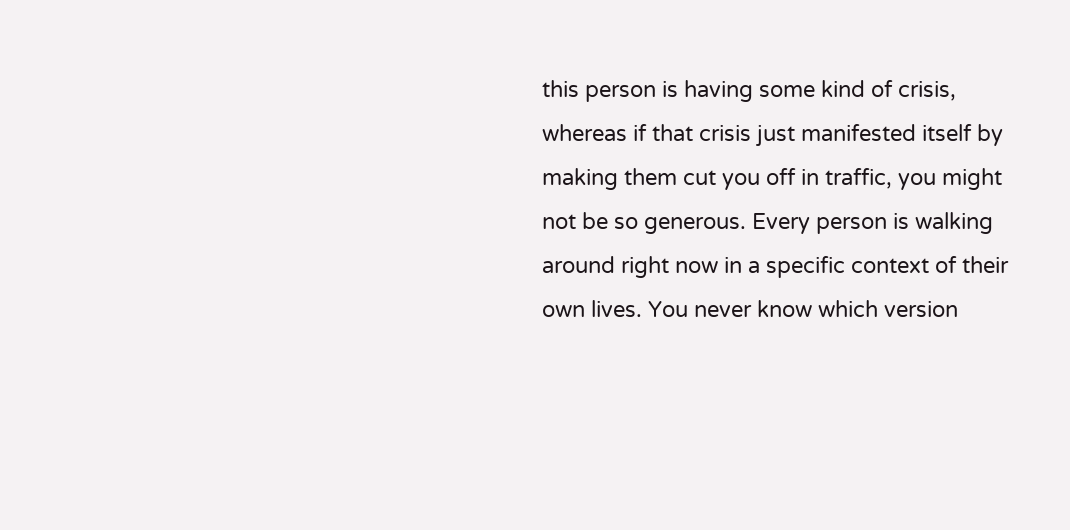this person is having some kind of crisis, whereas if that crisis just manifested itself by making them cut you off in traffic, you might not be so generous. Every person is walking around right now in a specific context of their own lives. You never know which version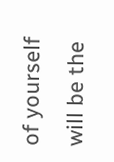of yourself will be the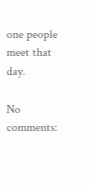one people meet that day.

No comments: